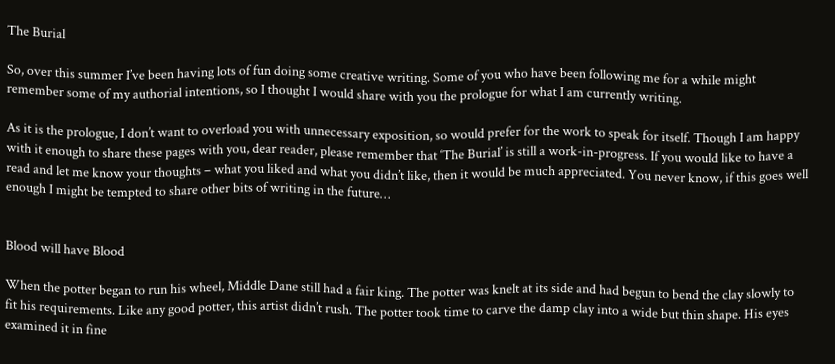The Burial

So, over this summer I’ve been having lots of fun doing some creative writing. Some of you who have been following me for a while might remember some of my authorial intentions, so I thought I would share with you the prologue for what I am currently writing.

As it is the prologue, I don’t want to overload you with unnecessary exposition, so would prefer for the work to speak for itself. Though I am happy with it enough to share these pages with you, dear reader, please remember that ‘The Burial’ is still a work-in-progress. If you would like to have a read and let me know your thoughts – what you liked and what you didn’t like, then it would be much appreciated. You never know, if this goes well enough I might be tempted to share other bits of writing in the future…


Blood will have Blood

When the potter began to run his wheel, Middle Dane still had a fair king. The potter was knelt at its side and had begun to bend the clay slowly to fit his requirements. Like any good potter, this artist didn’t rush. The potter took time to carve the damp clay into a wide but thin shape. His eyes examined it in fine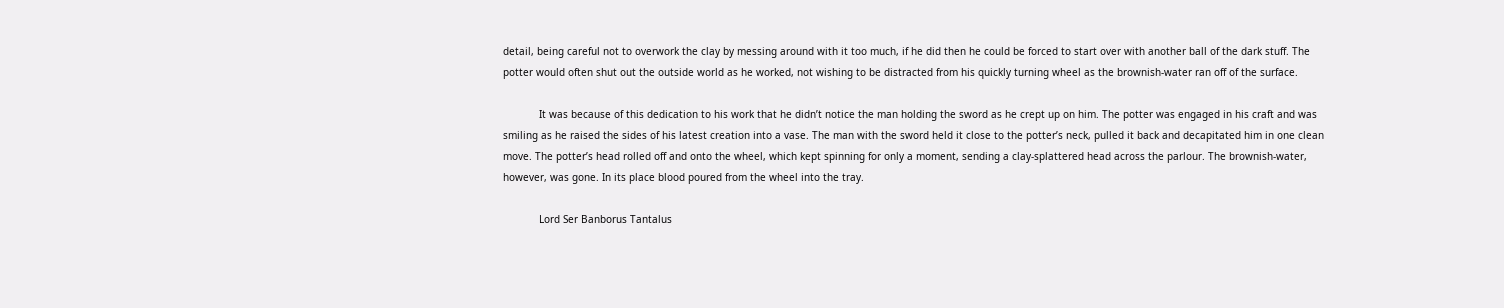detail, being careful not to overwork the clay by messing around with it too much, if he did then he could be forced to start over with another ball of the dark stuff. The potter would often shut out the outside world as he worked, not wishing to be distracted from his quickly turning wheel as the brownish-water ran off of the surface.

            It was because of this dedication to his work that he didn’t notice the man holding the sword as he crept up on him. The potter was engaged in his craft and was smiling as he raised the sides of his latest creation into a vase. The man with the sword held it close to the potter’s neck, pulled it back and decapitated him in one clean move. The potter’s head rolled off and onto the wheel, which kept spinning for only a moment, sending a clay-splattered head across the parlour. The brownish-water, however, was gone. In its place blood poured from the wheel into the tray.

            Lord Ser Banborus Tantalus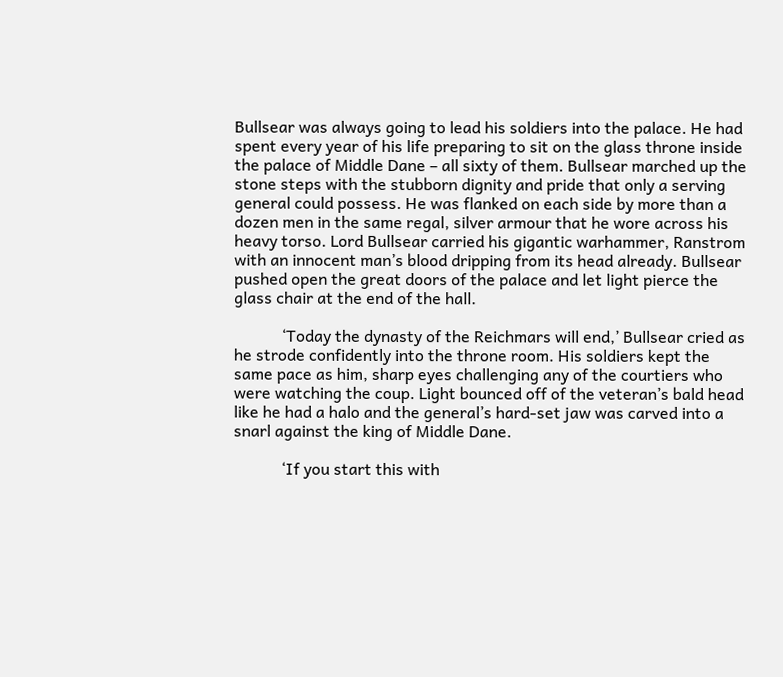Bullsear was always going to lead his soldiers into the palace. He had spent every year of his life preparing to sit on the glass throne inside the palace of Middle Dane – all sixty of them. Bullsear marched up the stone steps with the stubborn dignity and pride that only a serving general could possess. He was flanked on each side by more than a dozen men in the same regal, silver armour that he wore across his heavy torso. Lord Bullsear carried his gigantic warhammer, Ranstrom with an innocent man’s blood dripping from its head already. Bullsear pushed open the great doors of the palace and let light pierce the glass chair at the end of the hall.

            ‘Today the dynasty of the Reichmars will end,’ Bullsear cried as he strode confidently into the throne room. His soldiers kept the same pace as him, sharp eyes challenging any of the courtiers who were watching the coup. Light bounced off of the veteran’s bald head like he had a halo and the general’s hard-set jaw was carved into a snarl against the king of Middle Dane.

            ‘If you start this with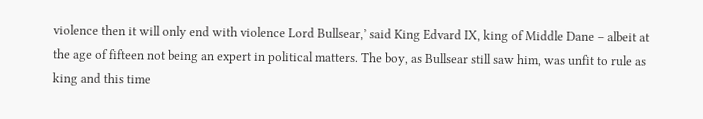violence then it will only end with violence Lord Bullsear,’ said King Edvard IX, king of Middle Dane – albeit at the age of fifteen not being an expert in political matters. The boy, as Bullsear still saw him, was unfit to rule as king and this time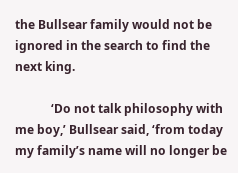the Bullsear family would not be ignored in the search to find the next king.

            ‘Do not talk philosophy with me boy,’ Bullsear said, ‘from today my family’s name will no longer be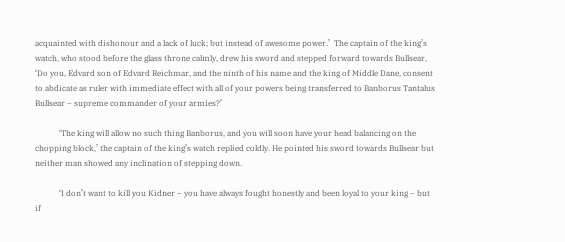acquainted with dishonour and a lack of luck; but instead of awesome power.’  The captain of the king’s watch, who stood before the glass throne calmly, drew his sword and stepped forward towards Bullsear, ‘Do you, Edvard son of Edvard Reichmar, and the ninth of his name and the king of Middle Dane, consent to abdicate as ruler with immediate effect with all of your powers being transferred to Banborus Tantalus Bullsear – supreme commander of your armies?’

            ‘The king will allow no such thing Banborus, and you will soon have your head balancing on the chopping block,’ the captain of the king’s watch replied coldly. He pointed his sword towards Bullsear but neither man showed any inclination of stepping down.

            ‘I don’t want to kill you Kidner – you have always fought honestly and been loyal to your king – but if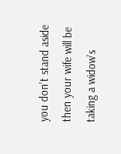you don’t stand aside then your wife will be taking a widow’s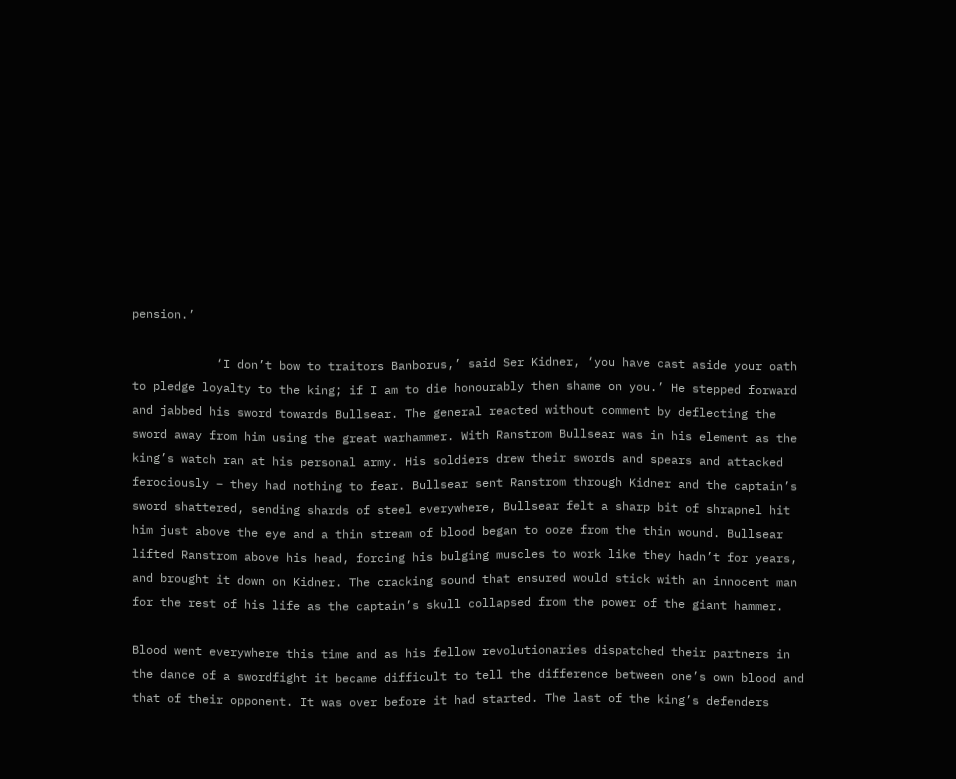pension.’

            ‘I don’t bow to traitors Banborus,’ said Ser Kidner, ‘you have cast aside your oath to pledge loyalty to the king; if I am to die honourably then shame on you.’ He stepped forward and jabbed his sword towards Bullsear. The general reacted without comment by deflecting the sword away from him using the great warhammer. With Ranstrom Bullsear was in his element as the king’s watch ran at his personal army. His soldiers drew their swords and spears and attacked ferociously – they had nothing to fear. Bullsear sent Ranstrom through Kidner and the captain’s sword shattered, sending shards of steel everywhere, Bullsear felt a sharp bit of shrapnel hit him just above the eye and a thin stream of blood began to ooze from the thin wound. Bullsear lifted Ranstrom above his head, forcing his bulging muscles to work like they hadn’t for years, and brought it down on Kidner. The cracking sound that ensured would stick with an innocent man for the rest of his life as the captain’s skull collapsed from the power of the giant hammer.

Blood went everywhere this time and as his fellow revolutionaries dispatched their partners in the dance of a swordfight it became difficult to tell the difference between one’s own blood and that of their opponent. It was over before it had started. The last of the king’s defenders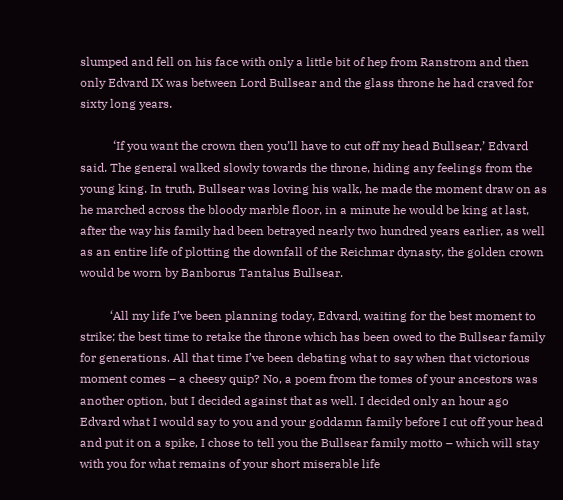slumped and fell on his face with only a little bit of hep from Ranstrom and then only Edvard IX was between Lord Bullsear and the glass throne he had craved for sixty long years.

           ‘If you want the crown then you’ll have to cut off my head Bullsear,’ Edvard said. The general walked slowly towards the throne, hiding any feelings from the young king. In truth, Bullsear was loving his walk, he made the moment draw on as he marched across the bloody marble floor, in a minute he would be king at last, after the way his family had been betrayed nearly two hundred years earlier, as well as an entire life of plotting the downfall of the Reichmar dynasty, the golden crown would be worn by Banborus Tantalus Bullsear.

          ‘All my life I’ve been planning today, Edvard, waiting for the best moment to strike; the best time to retake the throne which has been owed to the Bullsear family for generations. All that time I’ve been debating what to say when that victorious moment comes – a cheesy quip? No, a poem from the tomes of your ancestors was another option, but I decided against that as well. I decided only an hour ago Edvard what I would say to you and your goddamn family before I cut off your head and put it on a spike, I chose to tell you the Bullsear family motto – which will stay with you for what remains of your short miserable life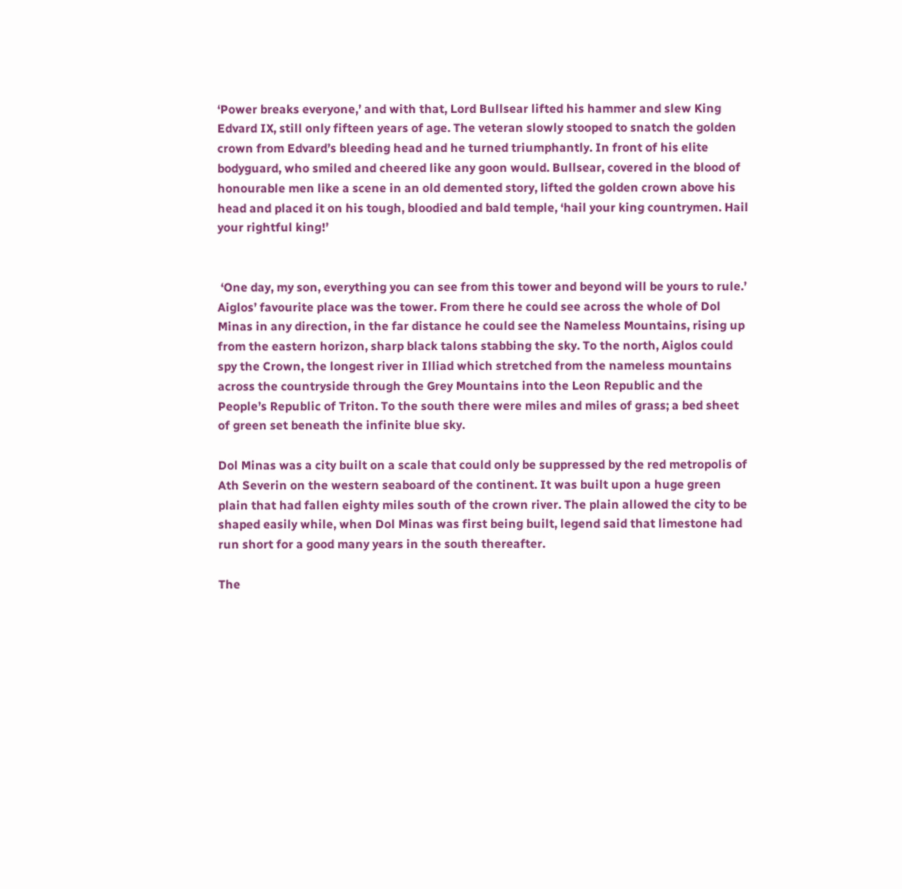‘Power breaks everyone,’ and with that, Lord Bullsear lifted his hammer and slew King Edvard IX, still only fifteen years of age. The veteran slowly stooped to snatch the golden crown from Edvard’s bleeding head and he turned triumphantly. In front of his elite bodyguard, who smiled and cheered like any goon would. Bullsear, covered in the blood of honourable men like a scene in an old demented story, lifted the golden crown above his head and placed it on his tough, bloodied and bald temple, ‘hail your king countrymen. Hail your rightful king!’


 ‘One day, my son, everything you can see from this tower and beyond will be yours to rule.’ Aiglos’ favourite place was the tower. From there he could see across the whole of Dol Minas in any direction, in the far distance he could see the Nameless Mountains, rising up from the eastern horizon, sharp black talons stabbing the sky. To the north, Aiglos could spy the Crown, the longest river in Illiad which stretched from the nameless mountains across the countryside through the Grey Mountains into the Leon Republic and the People’s Republic of Triton. To the south there were miles and miles of grass; a bed sheet of green set beneath the infinite blue sky.

Dol Minas was a city built on a scale that could only be suppressed by the red metropolis of Ath Severin on the western seaboard of the continent. It was built upon a huge green plain that had fallen eighty miles south of the crown river. The plain allowed the city to be shaped easily while, when Dol Minas was first being built, legend said that limestone had run short for a good many years in the south thereafter.

The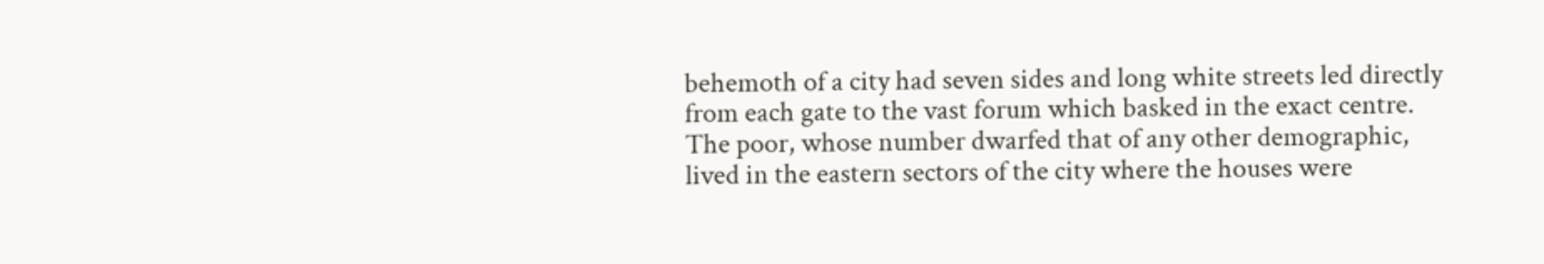behemoth of a city had seven sides and long white streets led directly from each gate to the vast forum which basked in the exact centre. The poor, whose number dwarfed that of any other demographic, lived in the eastern sectors of the city where the houses were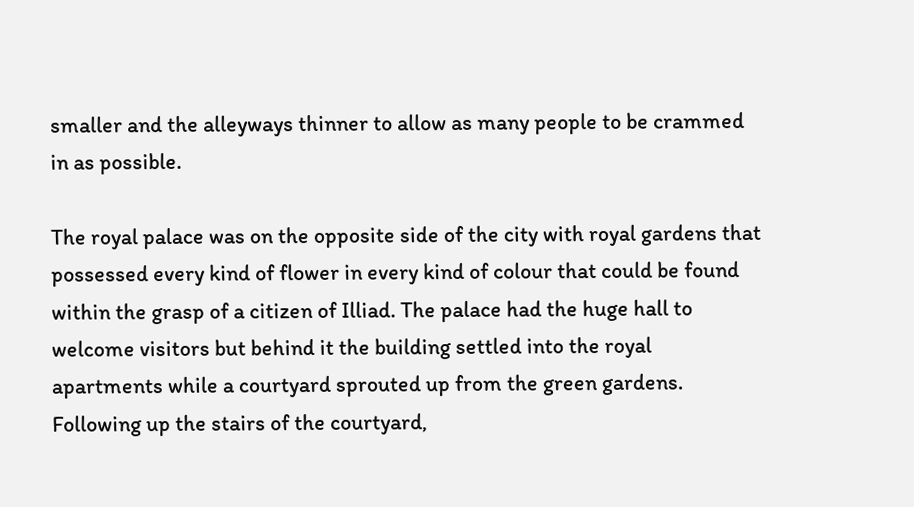smaller and the alleyways thinner to allow as many people to be crammed in as possible.

The royal palace was on the opposite side of the city with royal gardens that possessed every kind of flower in every kind of colour that could be found within the grasp of a citizen of Illiad. The palace had the huge hall to welcome visitors but behind it the building settled into the royal apartments while a courtyard sprouted up from the green gardens. Following up the stairs of the courtyard,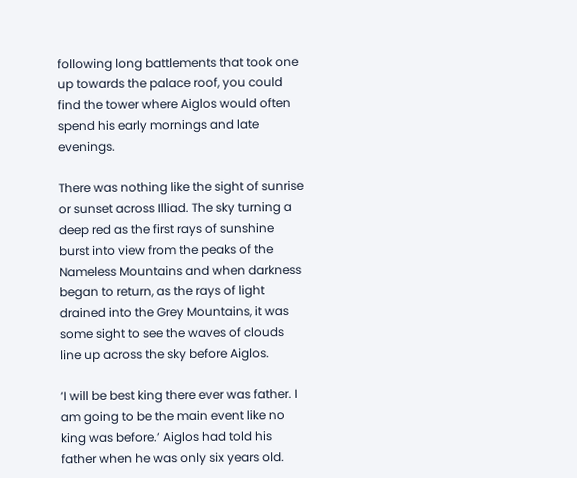following long battlements that took one up towards the palace roof, you could find the tower where Aiglos would often spend his early mornings and late evenings.

There was nothing like the sight of sunrise or sunset across Illiad. The sky turning a deep red as the first rays of sunshine burst into view from the peaks of the Nameless Mountains and when darkness began to return, as the rays of light drained into the Grey Mountains, it was some sight to see the waves of clouds line up across the sky before Aiglos.

‘I will be best king there ever was father. I am going to be the main event like no king was before.’ Aiglos had told his father when he was only six years old.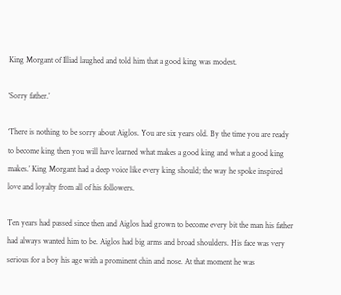King Morgant of Illiad laughed and told him that a good king was modest.

‘Sorry father.’

‘There is nothing to be sorry about Aiglos. You are six years old. By the time you are ready to become king then you will have learned what makes a good king and what a good king makes.’ King Morgant had a deep voice like every king should; the way he spoke inspired love and loyalty from all of his followers.

Ten years had passed since then and Aiglos had grown to become every bit the man his father had always wanted him to be. Aiglos had big arms and broad shoulders. His face was very serious for a boy his age with a prominent chin and nose. At that moment he was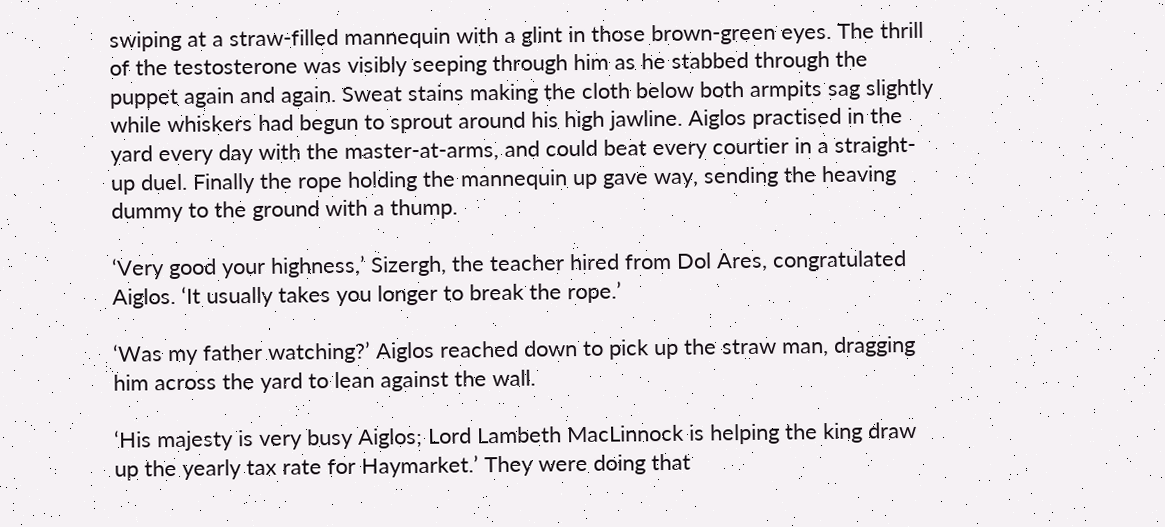swiping at a straw-filled mannequin with a glint in those brown-green eyes. The thrill of the testosterone was visibly seeping through him as he stabbed through the puppet again and again. Sweat stains making the cloth below both armpits sag slightly while whiskers had begun to sprout around his high jawline. Aiglos practised in the yard every day with the master-at-arms, and could beat every courtier in a straight-up duel. Finally the rope holding the mannequin up gave way, sending the heaving dummy to the ground with a thump.

‘Very good your highness,’ Sizergh, the teacher hired from Dol Ares, congratulated Aiglos. ‘It usually takes you longer to break the rope.’

‘Was my father watching?’ Aiglos reached down to pick up the straw man, dragging him across the yard to lean against the wall.

‘His majesty is very busy Aiglos; Lord Lambeth MacLinnock is helping the king draw up the yearly tax rate for Haymarket.’ They were doing that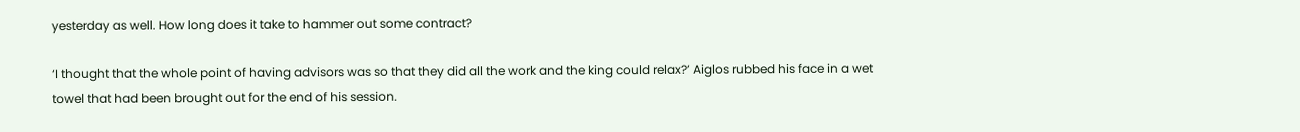yesterday as well. How long does it take to hammer out some contract?

‘I thought that the whole point of having advisors was so that they did all the work and the king could relax?’ Aiglos rubbed his face in a wet towel that had been brought out for the end of his session.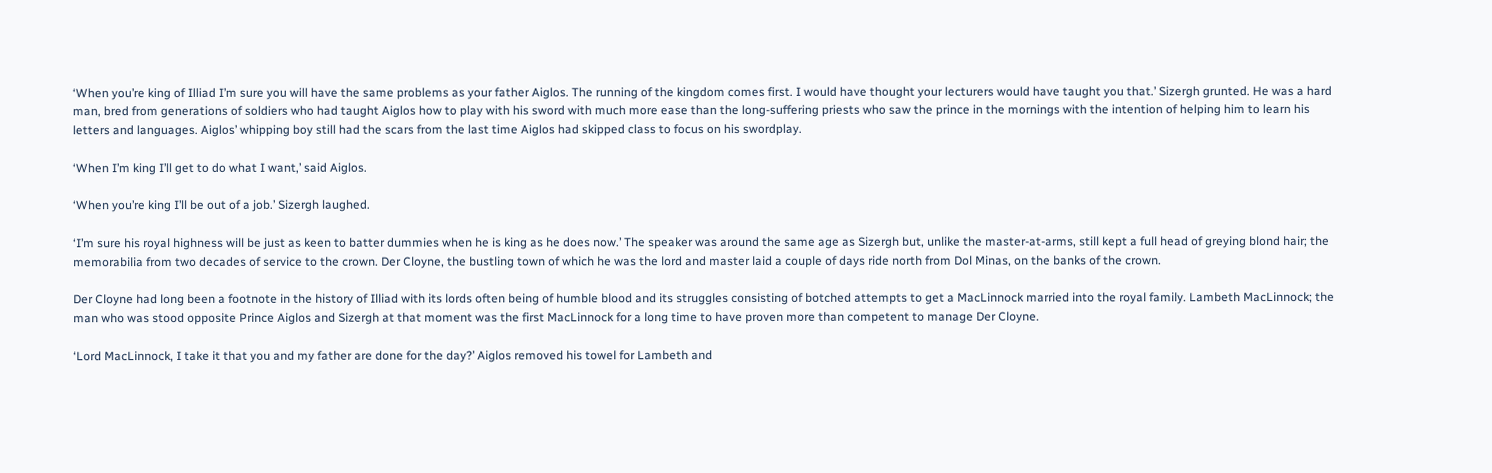‘When you’re king of Illiad I’m sure you will have the same problems as your father Aiglos. The running of the kingdom comes first. I would have thought your lecturers would have taught you that.’ Sizergh grunted. He was a hard man, bred from generations of soldiers who had taught Aiglos how to play with his sword with much more ease than the long-suffering priests who saw the prince in the mornings with the intention of helping him to learn his letters and languages. Aiglos’ whipping boy still had the scars from the last time Aiglos had skipped class to focus on his swordplay.

‘When I’m king I’ll get to do what I want,’ said Aiglos.

‘When you’re king I’ll be out of a job.’ Sizergh laughed.

‘I’m sure his royal highness will be just as keen to batter dummies when he is king as he does now.’ The speaker was around the same age as Sizergh but, unlike the master-at-arms, still kept a full head of greying blond hair; the memorabilia from two decades of service to the crown. Der Cloyne, the bustling town of which he was the lord and master laid a couple of days ride north from Dol Minas, on the banks of the crown.

Der Cloyne had long been a footnote in the history of Illiad with its lords often being of humble blood and its struggles consisting of botched attempts to get a MacLinnock married into the royal family. Lambeth MacLinnock; the man who was stood opposite Prince Aiglos and Sizergh at that moment was the first MacLinnock for a long time to have proven more than competent to manage Der Cloyne.

‘Lord MacLinnock, I take it that you and my father are done for the day?’ Aiglos removed his towel for Lambeth and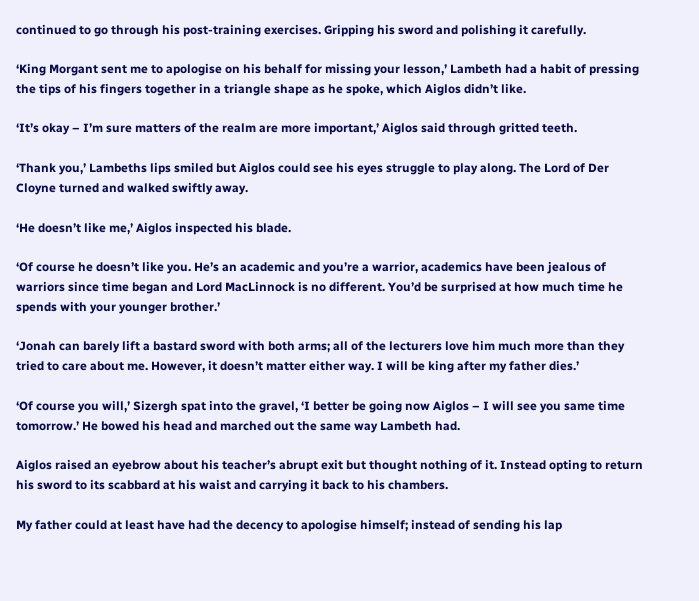continued to go through his post-training exercises. Gripping his sword and polishing it carefully.

‘King Morgant sent me to apologise on his behalf for missing your lesson,’ Lambeth had a habit of pressing the tips of his fingers together in a triangle shape as he spoke, which Aiglos didn’t like.

‘It’s okay – I’m sure matters of the realm are more important,’ Aiglos said through gritted teeth.

‘Thank you,’ Lambeths lips smiled but Aiglos could see his eyes struggle to play along. The Lord of Der Cloyne turned and walked swiftly away.

‘He doesn’t like me,’ Aiglos inspected his blade.

‘Of course he doesn’t like you. He’s an academic and you’re a warrior, academics have been jealous of warriors since time began and Lord MacLinnock is no different. You’d be surprised at how much time he spends with your younger brother.’

‘Jonah can barely lift a bastard sword with both arms; all of the lecturers love him much more than they tried to care about me. However, it doesn’t matter either way. I will be king after my father dies.’

‘Of course you will,’ Sizergh spat into the gravel, ‘I better be going now Aiglos – I will see you same time tomorrow.’ He bowed his head and marched out the same way Lambeth had.

Aiglos raised an eyebrow about his teacher’s abrupt exit but thought nothing of it. Instead opting to return his sword to its scabbard at his waist and carrying it back to his chambers.

My father could at least have had the decency to apologise himself; instead of sending his lap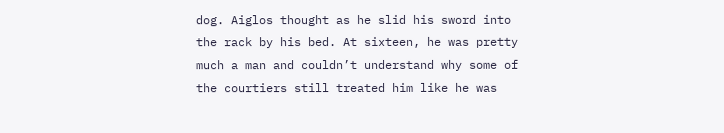dog. Aiglos thought as he slid his sword into the rack by his bed. At sixteen, he was pretty much a man and couldn’t understand why some of the courtiers still treated him like he was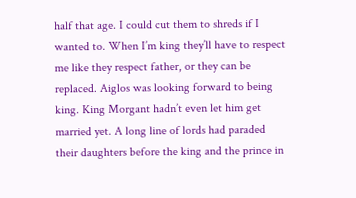half that age. I could cut them to shreds if I wanted to. When I’m king they’ll have to respect me like they respect father, or they can be replaced. Aiglos was looking forward to being king. King Morgant hadn’t even let him get married yet. A long line of lords had paraded their daughters before the king and the prince in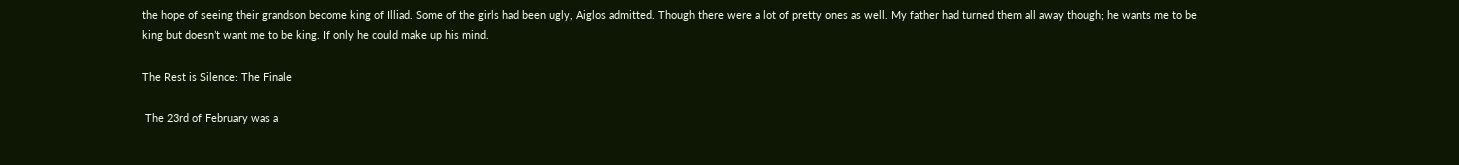the hope of seeing their grandson become king of Illiad. Some of the girls had been ugly, Aiglos admitted. Though there were a lot of pretty ones as well. My father had turned them all away though; he wants me to be king but doesn’t want me to be king. If only he could make up his mind.

The Rest is Silence: The Finale

 The 23rd of February was a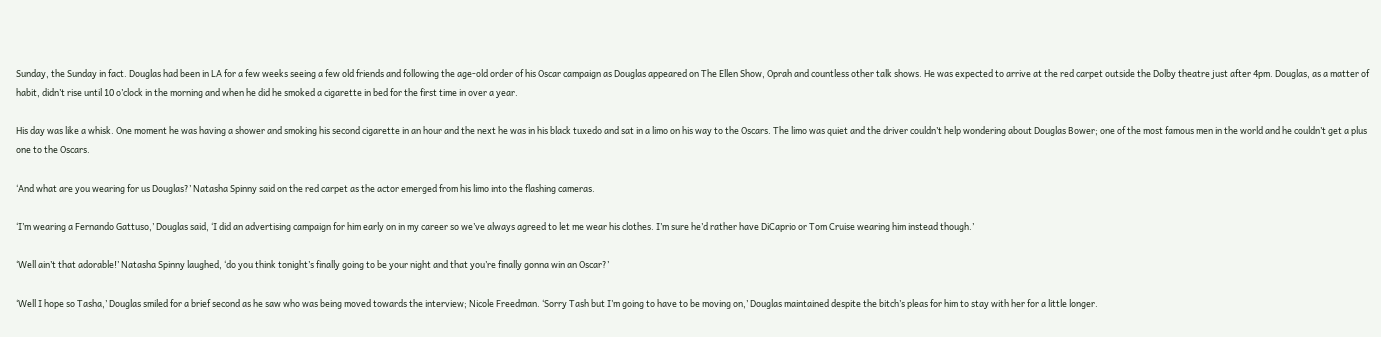Sunday, the Sunday in fact. Douglas had been in LA for a few weeks seeing a few old friends and following the age-old order of his Oscar campaign as Douglas appeared on The Ellen Show, Oprah and countless other talk shows. He was expected to arrive at the red carpet outside the Dolby theatre just after 4pm. Douglas, as a matter of habit, didn’t rise until 10 o’clock in the morning and when he did he smoked a cigarette in bed for the first time in over a year.

His day was like a whisk. One moment he was having a shower and smoking his second cigarette in an hour and the next he was in his black tuxedo and sat in a limo on his way to the Oscars. The limo was quiet and the driver couldn’t help wondering about Douglas Bower; one of the most famous men in the world and he couldn’t get a plus one to the Oscars.

‘And what are you wearing for us Douglas?’ Natasha Spinny said on the red carpet as the actor emerged from his limo into the flashing cameras.

‘I’m wearing a Fernando Gattuso,’ Douglas said, ‘I did an advertising campaign for him early on in my career so we’ve always agreed to let me wear his clothes. I’m sure he’d rather have DiCaprio or Tom Cruise wearing him instead though.’

‘Well ain’t that adorable!’ Natasha Spinny laughed, ‘do you think tonight’s finally going to be your night and that you’re finally gonna win an Oscar?’

‘Well I hope so Tasha,’ Douglas smiled for a brief second as he saw who was being moved towards the interview; Nicole Freedman. ‘Sorry Tash but I’m going to have to be moving on,’ Douglas maintained despite the bitch’s pleas for him to stay with her for a little longer.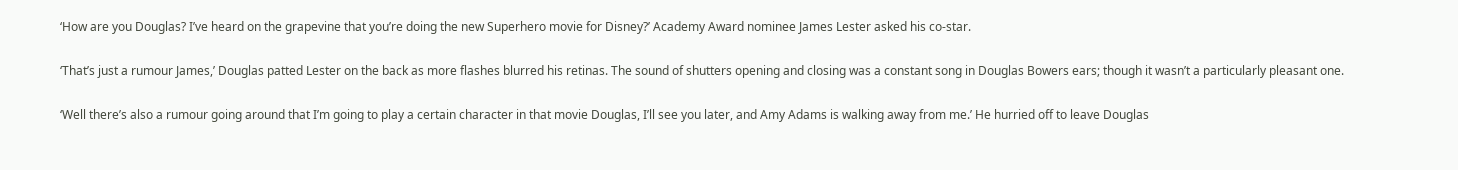‘How are you Douglas? I’ve heard on the grapevine that you’re doing the new Superhero movie for Disney?’ Academy Award nominee James Lester asked his co-star.

‘That’s just a rumour James,’ Douglas patted Lester on the back as more flashes blurred his retinas. The sound of shutters opening and closing was a constant song in Douglas Bowers ears; though it wasn’t a particularly pleasant one.

‘Well there’s also a rumour going around that I’m going to play a certain character in that movie Douglas, I’ll see you later, and Amy Adams is walking away from me.’ He hurried off to leave Douglas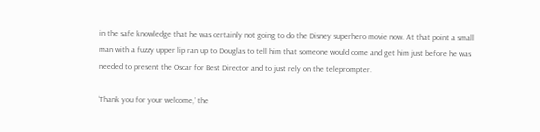in the safe knowledge that he was certainly not going to do the Disney superhero movie now. At that point a small man with a fuzzy upper lip ran up to Douglas to tell him that someone would come and get him just before he was needed to present the Oscar for Best Director and to just rely on the teleprompter.

‘Thank you for your welcome,’ the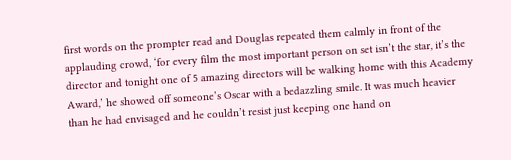first words on the prompter read and Douglas repeated them calmly in front of the applauding crowd, ‘for every film the most important person on set isn’t the star, it’s the director and tonight one of 5 amazing directors will be walking home with this Academy Award,’ he showed off someone’s Oscar with a bedazzling smile. It was much heavier than he had envisaged and he couldn’t resist just keeping one hand on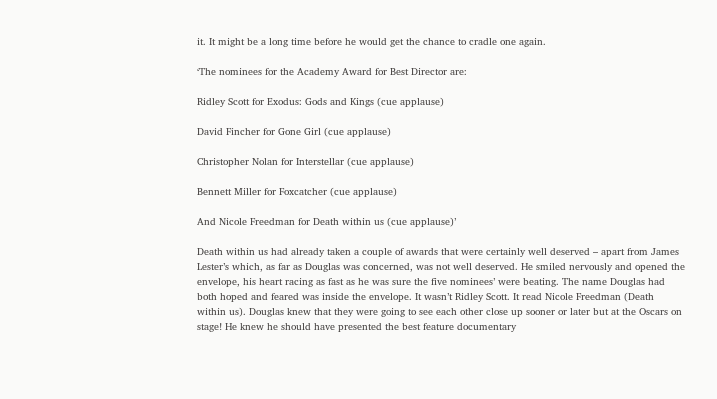it. It might be a long time before he would get the chance to cradle one again.

‘The nominees for the Academy Award for Best Director are:

Ridley Scott for Exodus: Gods and Kings (cue applause)

David Fincher for Gone Girl (cue applause)

Christopher Nolan for Interstellar (cue applause)

Bennett Miller for Foxcatcher (cue applause)

And Nicole Freedman for Death within us (cue applause)’

Death within us had already taken a couple of awards that were certainly well deserved – apart from James Lester’s which, as far as Douglas was concerned, was not well deserved. He smiled nervously and opened the envelope, his heart racing as fast as he was sure the five nominees’ were beating. The name Douglas had both hoped and feared was inside the envelope. It wasn’t Ridley Scott. It read Nicole Freedman (Death within us). Douglas knew that they were going to see each other close up sooner or later but at the Oscars on stage! He knew he should have presented the best feature documentary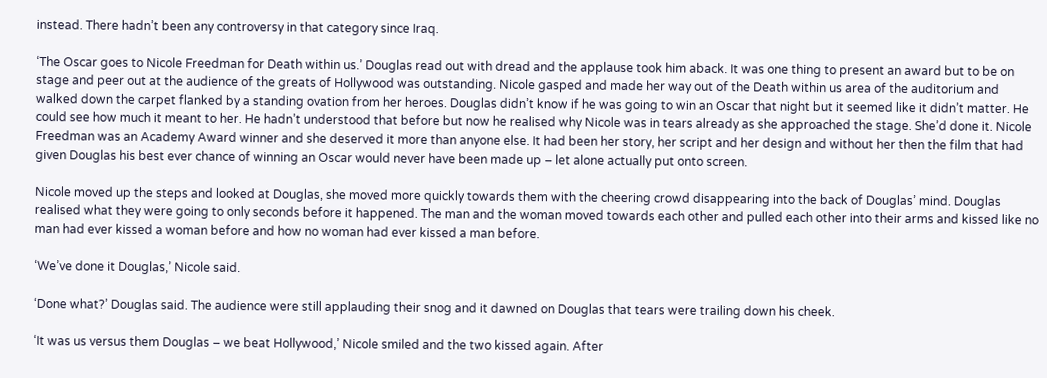instead. There hadn’t been any controversy in that category since Iraq.

‘The Oscar goes to Nicole Freedman for Death within us.’ Douglas read out with dread and the applause took him aback. It was one thing to present an award but to be on stage and peer out at the audience of the greats of Hollywood was outstanding. Nicole gasped and made her way out of the Death within us area of the auditorium and walked down the carpet flanked by a standing ovation from her heroes. Douglas didn’t know if he was going to win an Oscar that night but it seemed like it didn’t matter. He could see how much it meant to her. He hadn’t understood that before but now he realised why Nicole was in tears already as she approached the stage. She’d done it. Nicole Freedman was an Academy Award winner and she deserved it more than anyone else. It had been her story, her script and her design and without her then the film that had given Douglas his best ever chance of winning an Oscar would never have been made up – let alone actually put onto screen.

Nicole moved up the steps and looked at Douglas, she moved more quickly towards them with the cheering crowd disappearing into the back of Douglas’ mind. Douglas realised what they were going to only seconds before it happened. The man and the woman moved towards each other and pulled each other into their arms and kissed like no man had ever kissed a woman before and how no woman had ever kissed a man before.

‘We’ve done it Douglas,’ Nicole said.

‘Done what?’ Douglas said. The audience were still applauding their snog and it dawned on Douglas that tears were trailing down his cheek.

‘It was us versus them Douglas – we beat Hollywood,’ Nicole smiled and the two kissed again. After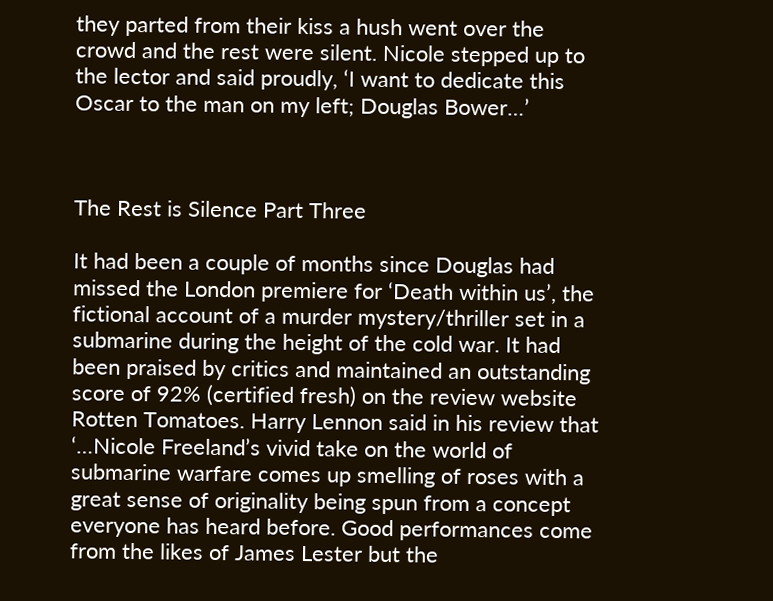they parted from their kiss a hush went over the crowd and the rest were silent. Nicole stepped up to the lector and said proudly, ‘I want to dedicate this Oscar to the man on my left; Douglas Bower…’



The Rest is Silence Part Three

It had been a couple of months since Douglas had missed the London premiere for ‘Death within us’, the fictional account of a murder mystery/thriller set in a submarine during the height of the cold war. It had been praised by critics and maintained an outstanding score of 92% (certified fresh) on the review website Rotten Tomatoes. Harry Lennon said in his review that ‘…Nicole Freeland’s vivid take on the world of submarine warfare comes up smelling of roses with a great sense of originality being spun from a concept everyone has heard before. Good performances come from the likes of James Lester but the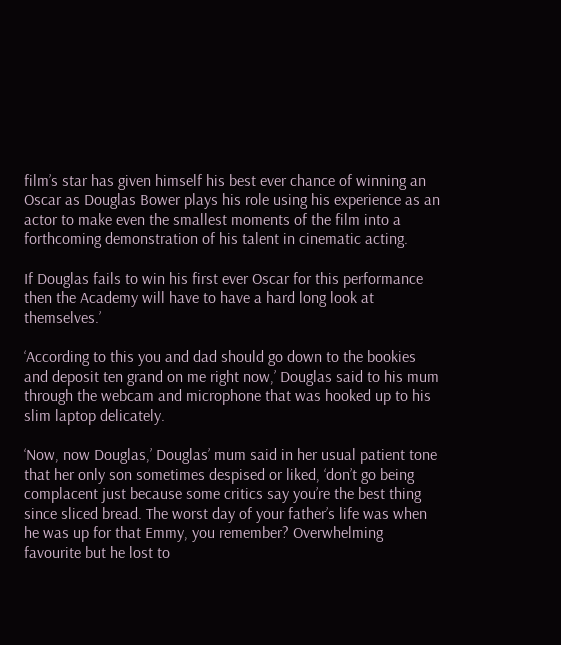film’s star has given himself his best ever chance of winning an Oscar as Douglas Bower plays his role using his experience as an actor to make even the smallest moments of the film into a forthcoming demonstration of his talent in cinematic acting.

If Douglas fails to win his first ever Oscar for this performance then the Academy will have to have a hard long look at themselves.’

‘According to this you and dad should go down to the bookies and deposit ten grand on me right now,’ Douglas said to his mum through the webcam and microphone that was hooked up to his slim laptop delicately.

‘Now, now Douglas,’ Douglas’ mum said in her usual patient tone that her only son sometimes despised or liked, ‘don’t go being complacent just because some critics say you’re the best thing since sliced bread. The worst day of your father’s life was when he was up for that Emmy, you remember? Overwhelming favourite but he lost to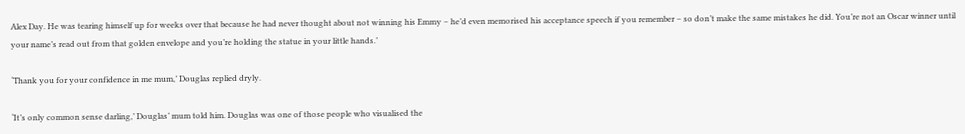Alex Day. He was tearing himself up for weeks over that because he had never thought about not winning his Emmy – he’d even memorised his acceptance speech if you remember – so don’t make the same mistakes he did. You’re not an Oscar winner until your name’s read out from that golden envelope and you’re holding the statue in your little hands.’

‘Thank you for your confidence in me mum,’ Douglas replied dryly.

‘It’s only common sense darling,’ Douglas’ mum told him. Douglas was one of those people who visualised the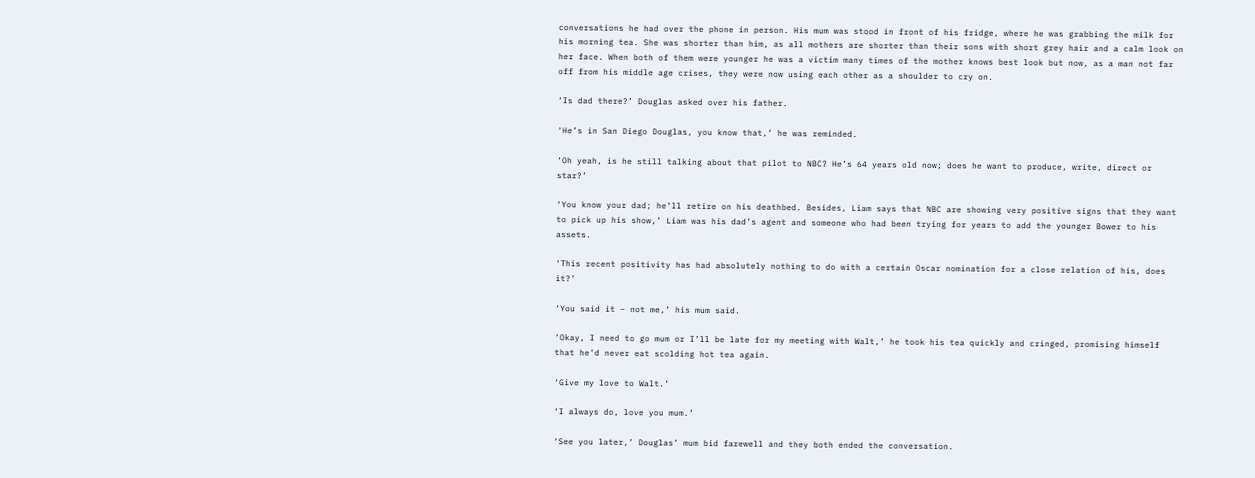conversations he had over the phone in person. His mum was stood in front of his fridge, where he was grabbing the milk for his morning tea. She was shorter than him, as all mothers are shorter than their sons with short grey hair and a calm look on her face. When both of them were younger he was a victim many times of the mother knows best look but now, as a man not far off from his middle age crises, they were now using each other as a shoulder to cry on.

‘Is dad there?’ Douglas asked over his father.

‘He’s in San Diego Douglas, you know that,’ he was reminded.

‘Oh yeah, is he still talking about that pilot to NBC? He’s 64 years old now; does he want to produce, write, direct or star?’

‘You know your dad; he’ll retire on his deathbed. Besides, Liam says that NBC are showing very positive signs that they want to pick up his show,’ Liam was his dad’s agent and someone who had been trying for years to add the younger Bower to his assets.

‘This recent positivity has had absolutely nothing to do with a certain Oscar nomination for a close relation of his, does it?’

‘You said it – not me,’ his mum said.

‘Okay, I need to go mum or I’ll be late for my meeting with Walt,’ he took his tea quickly and cringed, promising himself that he’d never eat scolding hot tea again.

‘Give my love to Walt.’

‘I always do, love you mum.’

‘See you later,’ Douglas’ mum bid farewell and they both ended the conversation.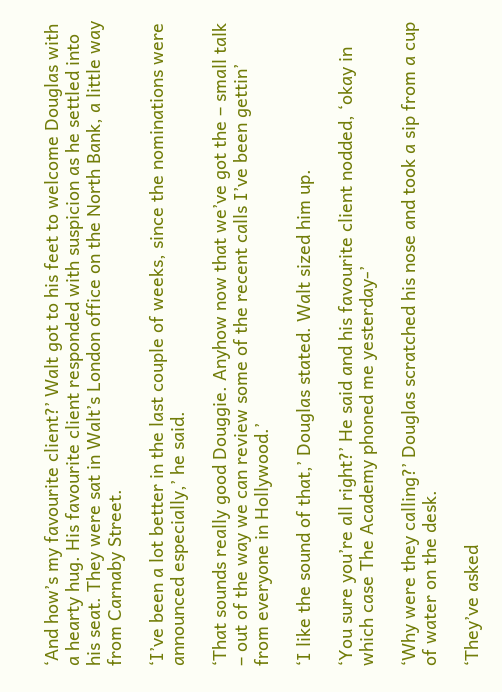‘And how’s my favourite client?’ Walt got to his feet to welcome Douglas with a hearty hug. His favourite client responded with suspicion as he settled into his seat. They were sat in Walt’s London office on the North Bank, a little way from Carnaby Street.

‘I’ve been a lot better in the last couple of weeks, since the nominations were announced especially,’ he said.

‘That sounds really good Douggie. Anyhow now that we’ve got the – small talk – out of the way we can review some of the recent calls I’ve been gettin’ from everyone in Hollywood.’

‘I like the sound of that,’ Douglas stated. Walt sized him up.

‘You sure you’re all right?’ He said and his favourite client nodded, ‘okay in which case The Academy phoned me yesterday-’

‘Why were they calling?’ Douglas scratched his nose and took a sip from a cup of water on the desk.

‘They’ve asked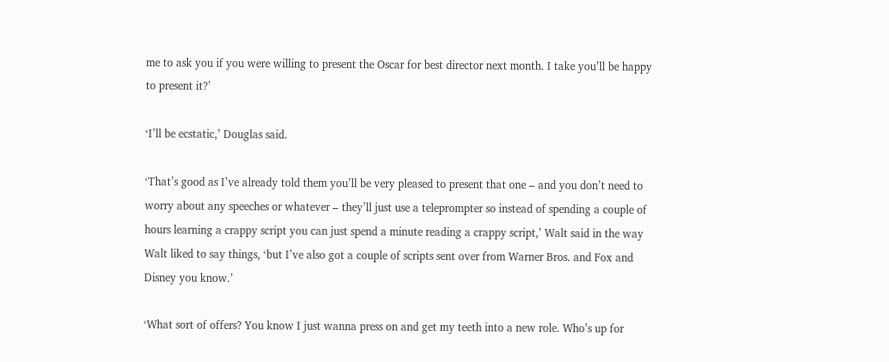me to ask you if you were willing to present the Oscar for best director next month. I take you’ll be happy to present it?’

‘I’ll be ecstatic,’ Douglas said.

‘That’s good as I’ve already told them you’ll be very pleased to present that one – and you don’t need to worry about any speeches or whatever – they’ll just use a teleprompter so instead of spending a couple of hours learning a crappy script you can just spend a minute reading a crappy script,’ Walt said in the way Walt liked to say things, ‘but I’ve also got a couple of scripts sent over from Warner Bros. and Fox and Disney you know.’

‘What sort of offers? You know I just wanna press on and get my teeth into a new role. Who’s up for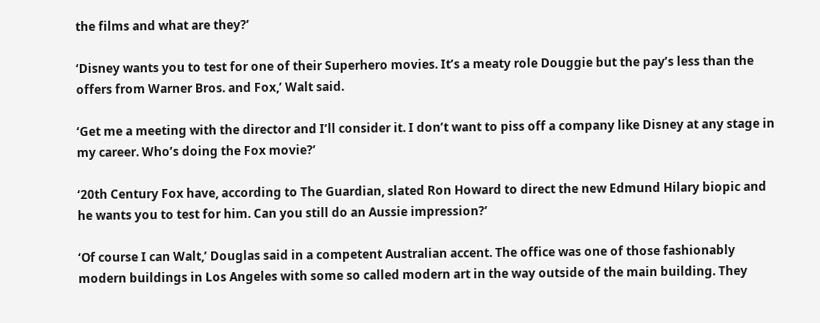the films and what are they?’

‘Disney wants you to test for one of their Superhero movies. It’s a meaty role Douggie but the pay’s less than the offers from Warner Bros. and Fox,’ Walt said.

‘Get me a meeting with the director and I’ll consider it. I don’t want to piss off a company like Disney at any stage in my career. Who’s doing the Fox movie?’

‘20th Century Fox have, according to The Guardian, slated Ron Howard to direct the new Edmund Hilary biopic and he wants you to test for him. Can you still do an Aussie impression?’

‘Of course I can Walt,’ Douglas said in a competent Australian accent. The office was one of those fashionably modern buildings in Los Angeles with some so called modern art in the way outside of the main building. They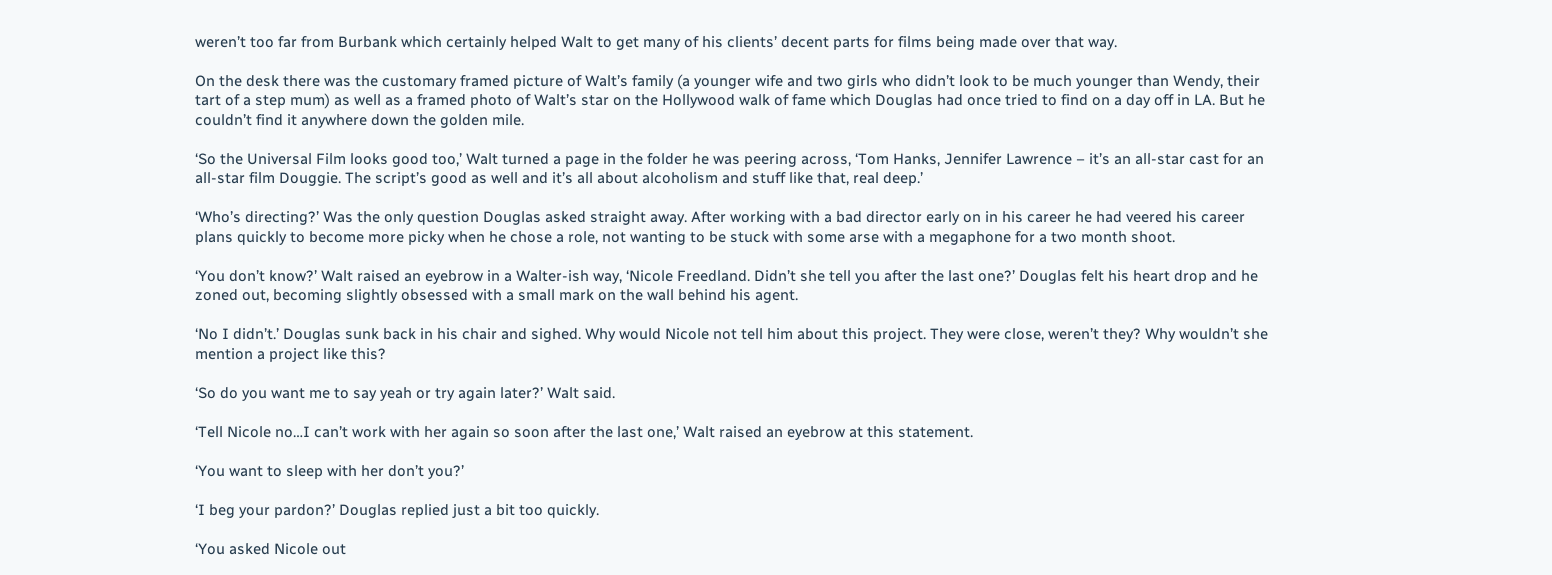weren’t too far from Burbank which certainly helped Walt to get many of his clients’ decent parts for films being made over that way.

On the desk there was the customary framed picture of Walt’s family (a younger wife and two girls who didn’t look to be much younger than Wendy, their tart of a step mum) as well as a framed photo of Walt’s star on the Hollywood walk of fame which Douglas had once tried to find on a day off in LA. But he couldn’t find it anywhere down the golden mile.

‘So the Universal Film looks good too,’ Walt turned a page in the folder he was peering across, ‘Tom Hanks, Jennifer Lawrence – it’s an all-star cast for an all-star film Douggie. The script’s good as well and it’s all about alcoholism and stuff like that, real deep.’

‘Who’s directing?’ Was the only question Douglas asked straight away. After working with a bad director early on in his career he had veered his career plans quickly to become more picky when he chose a role, not wanting to be stuck with some arse with a megaphone for a two month shoot.

‘You don’t know?’ Walt raised an eyebrow in a Walter-ish way, ‘Nicole Freedland. Didn’t she tell you after the last one?’ Douglas felt his heart drop and he zoned out, becoming slightly obsessed with a small mark on the wall behind his agent.

‘No I didn’t.’ Douglas sunk back in his chair and sighed. Why would Nicole not tell him about this project. They were close, weren’t they? Why wouldn’t she mention a project like this?

‘So do you want me to say yeah or try again later?’ Walt said.

‘Tell Nicole no…I can’t work with her again so soon after the last one,’ Walt raised an eyebrow at this statement.

‘You want to sleep with her don’t you?’

‘I beg your pardon?’ Douglas replied just a bit too quickly.

‘You asked Nicole out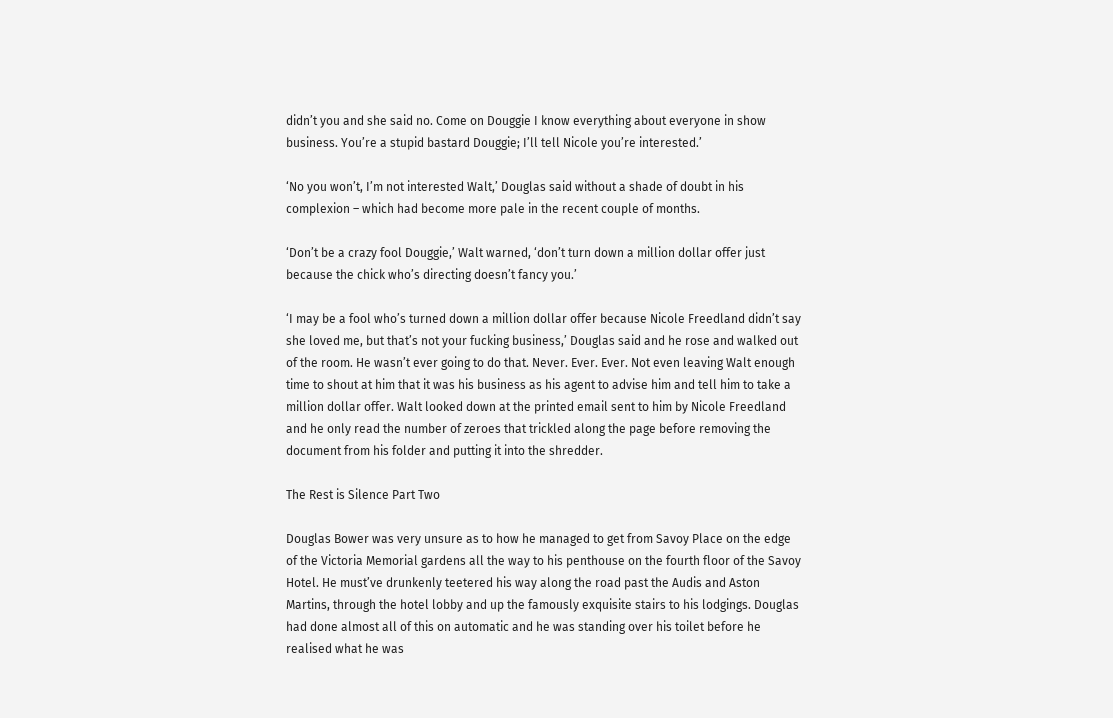didn’t you and she said no. Come on Douggie I know everything about everyone in show business. You’re a stupid bastard Douggie; I’ll tell Nicole you’re interested.’

‘No you won’t, I’m not interested Walt,’ Douglas said without a shade of doubt in his complexion – which had become more pale in the recent couple of months.

‘Don’t be a crazy fool Douggie,’ Walt warned, ‘don’t turn down a million dollar offer just because the chick who’s directing doesn’t fancy you.’

‘I may be a fool who’s turned down a million dollar offer because Nicole Freedland didn’t say she loved me, but that’s not your fucking business,’ Douglas said and he rose and walked out of the room. He wasn’t ever going to do that. Never. Ever. Ever. Not even leaving Walt enough time to shout at him that it was his business as his agent to advise him and tell him to take a million dollar offer. Walt looked down at the printed email sent to him by Nicole Freedland and he only read the number of zeroes that trickled along the page before removing the document from his folder and putting it into the shredder.

The Rest is Silence Part Two

Douglas Bower was very unsure as to how he managed to get from Savoy Place on the edge of the Victoria Memorial gardens all the way to his penthouse on the fourth floor of the Savoy Hotel. He must’ve drunkenly teetered his way along the road past the Audis and Aston Martins, through the hotel lobby and up the famously exquisite stairs to his lodgings. Douglas had done almost all of this on automatic and he was standing over his toilet before he realised what he was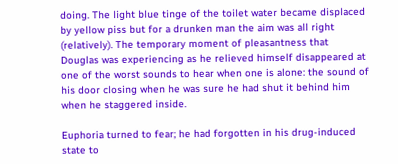doing. The light blue tinge of the toilet water became displaced by yellow piss but for a drunken man the aim was all right (relatively). The temporary moment of pleasantness that Douglas was experiencing as he relieved himself disappeared at one of the worst sounds to hear when one is alone: the sound of his door closing when he was sure he had shut it behind him when he staggered inside.

Euphoria turned to fear; he had forgotten in his drug-induced state to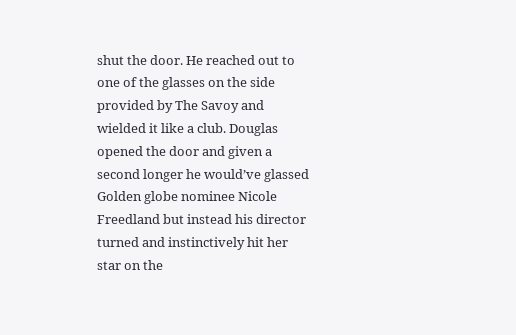shut the door. He reached out to one of the glasses on the side provided by The Savoy and wielded it like a club. Douglas opened the door and given a second longer he would’ve glassed Golden globe nominee Nicole Freedland but instead his director turned and instinctively hit her star on the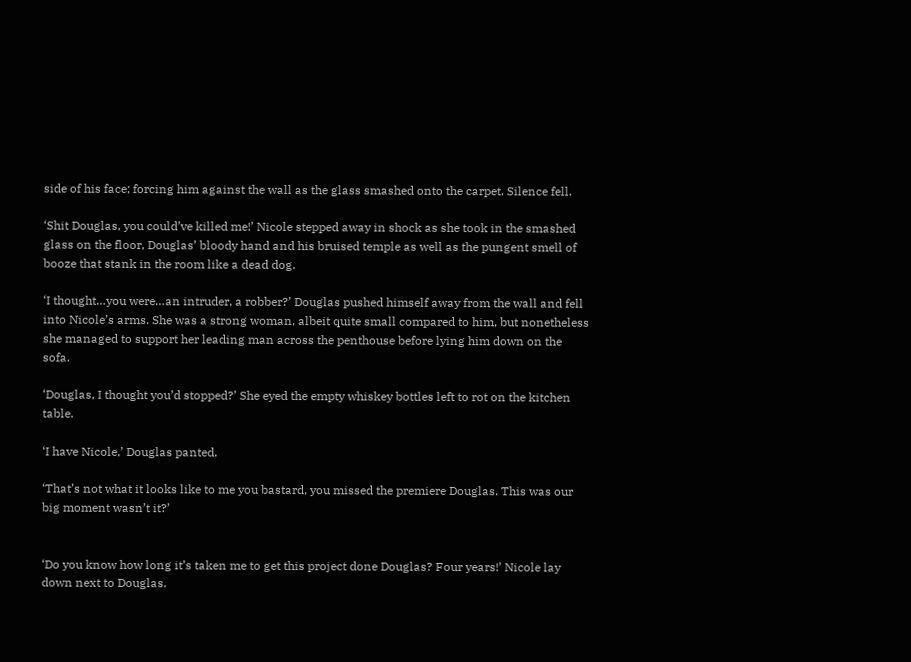side of his face; forcing him against the wall as the glass smashed onto the carpet. Silence fell.

‘Shit Douglas, you could’ve killed me!’ Nicole stepped away in shock as she took in the smashed glass on the floor, Douglas’ bloody hand and his bruised temple as well as the pungent smell of booze that stank in the room like a dead dog.

‘I thought…you were…an intruder, a robber?’ Douglas pushed himself away from the wall and fell into Nicole’s arms. She was a strong woman, albeit quite small compared to him, but nonetheless she managed to support her leading man across the penthouse before lying him down on the sofa.

‘Douglas, I thought you’d stopped?’ She eyed the empty whiskey bottles left to rot on the kitchen table.

‘I have Nicole,’ Douglas panted.

‘That’s not what it looks like to me you bastard, you missed the premiere Douglas. This was our big moment wasn’t it?’


‘Do you know how long it’s taken me to get this project done Douglas? Four years!’ Nicole lay down next to Douglas.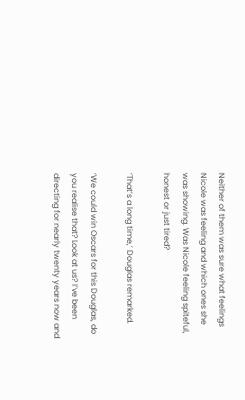Neither of them was sure what feelings Nicole was feeling and which ones she was showing. Was Nicole feeling spiteful, honest or just tired?

‘That’s a long time,’ Douglas remarked.

‘We could win Oscars for this Douglas, do you realise that? Look at us? I’ve been directing for nearly twenty years now and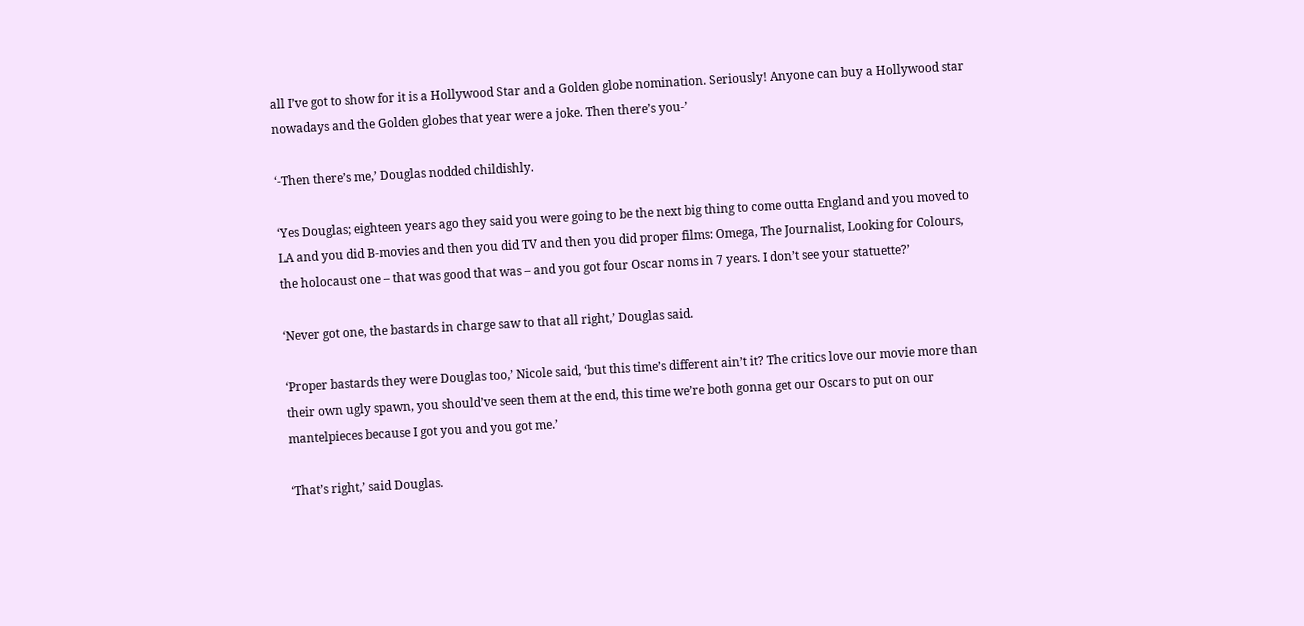all I’ve got to show for it is a Hollywood Star and a Golden globe nomination. Seriously! Anyone can buy a Hollywood star nowadays and the Golden globes that year were a joke. Then there’s you-’

‘-Then there’s me,’ Douglas nodded childishly.

‘Yes Douglas; eighteen years ago they said you were going to be the next big thing to come outta England and you moved to LA and you did B-movies and then you did TV and then you did proper films: Omega, The Journalist, Looking for Colours, the holocaust one – that was good that was – and you got four Oscar noms in 7 years. I don’t see your statuette?’

‘Never got one, the bastards in charge saw to that all right,’ Douglas said.

‘Proper bastards they were Douglas too,’ Nicole said, ‘but this time’s different ain’t it? The critics love our movie more than their own ugly spawn, you should’ve seen them at the end, this time we’re both gonna get our Oscars to put on our mantelpieces because I got you and you got me.’

‘That’s right,’ said Douglas.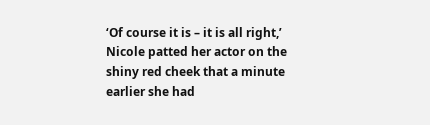‘Of course it is – it is all right,’ Nicole patted her actor on the shiny red cheek that a minute earlier she had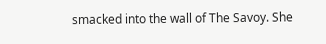smacked into the wall of The Savoy. She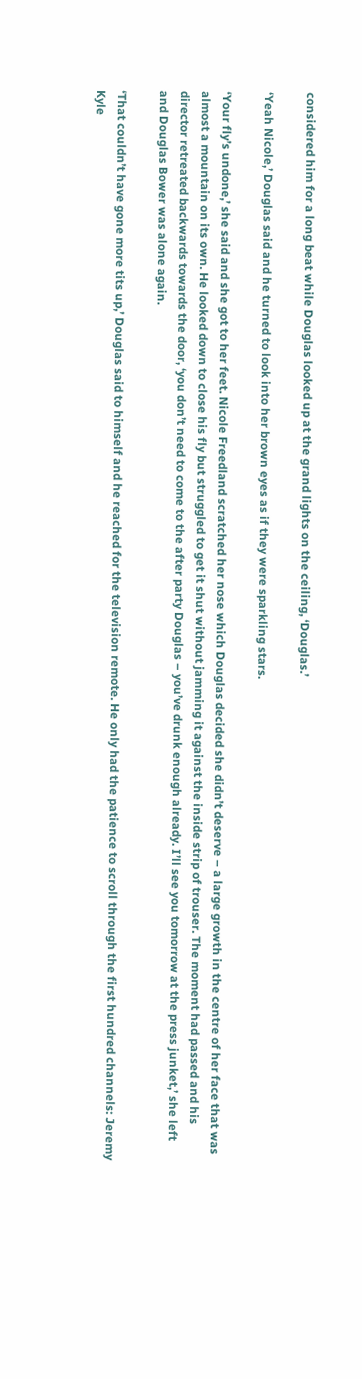considered him for a long beat while Douglas looked up at the grand lights on the ceiling, ‘Douglas.’

‘Yeah Nicole,’ Douglas said and he turned to look into her brown eyes as if they were sparkling stars.

‘Your fly’s undone,’ she said and she got to her feet. Nicole Freedland scratched her nose which Douglas decided she didn’t deserve – a large growth in the centre of her face that was almost a mountain on its own. He looked down to close his fly but struggled to get it shut without jamming it against the inside strip of trouser. The moment had passed and his director retreated backwards towards the door, ‘you don’t need to come to the after party Douglas – you’ve drunk enough already. I’ll see you tomorrow at the press junket,’ she left and Douglas Bower was alone again.

‘That couldn’t have gone more tits up,’ Douglas said to himself and he reached for the television remote. He only had the patience to scroll through the first hundred channels: Jeremy Kyle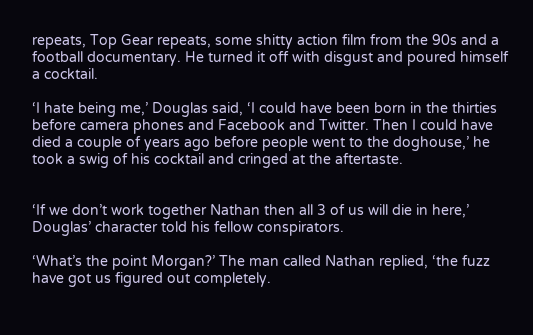repeats, Top Gear repeats, some shitty action film from the 90s and a football documentary. He turned it off with disgust and poured himself a cocktail.

‘I hate being me,’ Douglas said, ‘I could have been born in the thirties before camera phones and Facebook and Twitter. Then I could have died a couple of years ago before people went to the doghouse,’ he took a swig of his cocktail and cringed at the aftertaste.


‘If we don’t work together Nathan then all 3 of us will die in here,’ Douglas’ character told his fellow conspirators.

‘What’s the point Morgan?’ The man called Nathan replied, ‘the fuzz have got us figured out completely.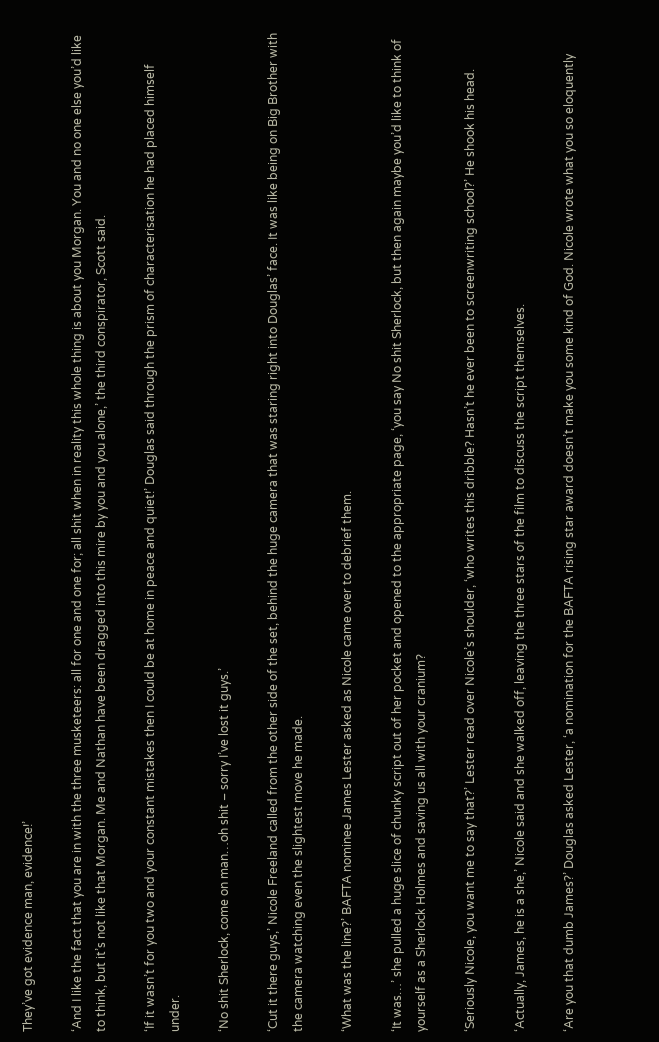They’ve got evidence man, evidence!’

‘And I like the fact that you are in with the three musketeers: all for one and one for; all shit when in reality this whole thing is about you Morgan. You and no one else you’d like to think, but it’s not like that Morgan. Me and Nathan have been dragged into this mire by you and you alone,’ the third conspirator, Scott said.

‘If it wasn’t for you two and your constant mistakes then I could be at home in peace and quiet!’ Douglas said through the prism of characterisation he had placed himself under.

‘No shit Sherlock, come on man…oh shit – sorry I’ve lost it guys.’

‘Cut it there guys,’ Nicole Freeland called from the other side of the set, behind the huge camera that was staring right into Douglas’ face. It was like being on Big Brother with the camera watching even the slightest move he made.

‘What was the line?’ BAFTA nominee James Lester asked as Nicole came over to debrief them.

‘It was…’ she pulled a huge slice of chunky script out of her pocket and opened to the appropriate page, ‘you say No shit Sherlock, but then again maybe you’d like to think of yourself as a Sherlock Holmes and saving us all with your cranium?

‘Seriously Nicole, you want me to say that?’ Lester read over Nicole’s shoulder, ‘who writes this dribble? Hasn’t he ever been to screenwriting school?’ He shook his head.

‘Actually, James, he is a she,’ Nicole said and she walked off, leaving the three stars of the film to discuss the script themselves.

‘Are you that dumb James?’ Douglas asked Lester, ‘a nomination for the BAFTA rising star award doesn’t make you some kind of God. Nicole wrote what you so eloquently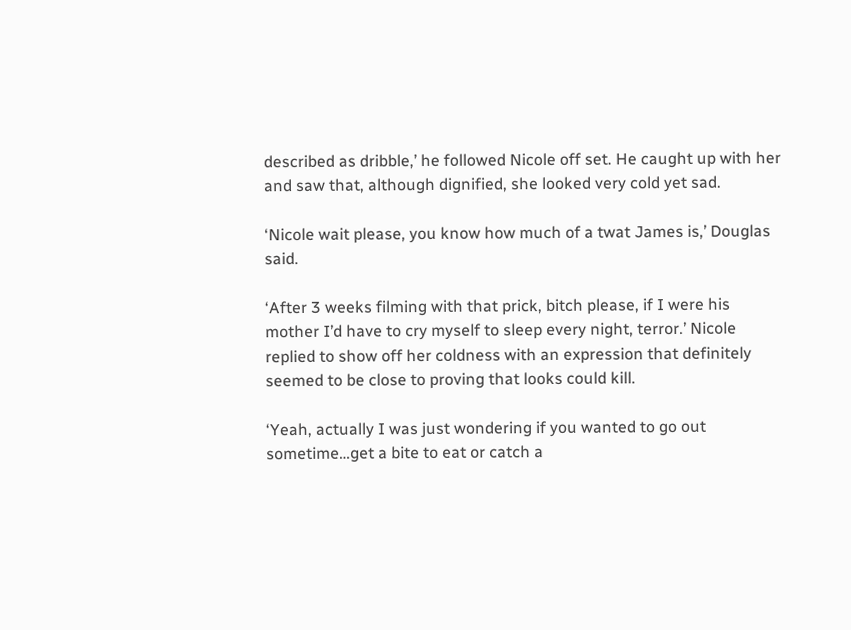described as dribble,’ he followed Nicole off set. He caught up with her and saw that, although dignified, she looked very cold yet sad.

‘Nicole wait please, you know how much of a twat James is,’ Douglas said.

‘After 3 weeks filming with that prick, bitch please, if I were his mother I’d have to cry myself to sleep every night, terror.’ Nicole replied to show off her coldness with an expression that definitely seemed to be close to proving that looks could kill.

‘Yeah, actually I was just wondering if you wanted to go out sometime…get a bite to eat or catch a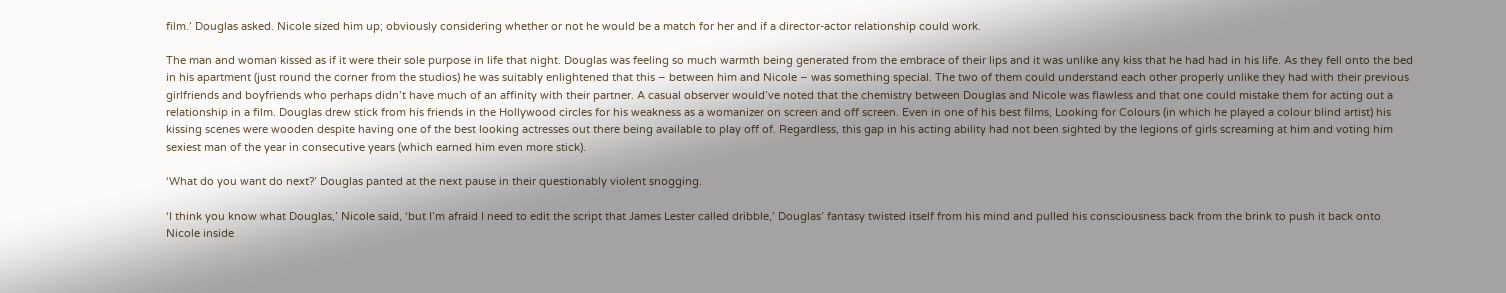film.’ Douglas asked. Nicole sized him up; obviously considering whether or not he would be a match for her and if a director-actor relationship could work.

The man and woman kissed as if it were their sole purpose in life that night. Douglas was feeling so much warmth being generated from the embrace of their lips and it was unlike any kiss that he had had in his life. As they fell onto the bed in his apartment (just round the corner from the studios) he was suitably enlightened that this – between him and Nicole – was something special. The two of them could understand each other properly unlike they had with their previous girlfriends and boyfriends who perhaps didn’t have much of an affinity with their partner. A casual observer would’ve noted that the chemistry between Douglas and Nicole was flawless and that one could mistake them for acting out a relationship in a film. Douglas drew stick from his friends in the Hollywood circles for his weakness as a womanizer on screen and off screen. Even in one of his best films, Looking for Colours (in which he played a colour blind artist) his kissing scenes were wooden despite having one of the best looking actresses out there being available to play off of. Regardless, this gap in his acting ability had not been sighted by the legions of girls screaming at him and voting him sexiest man of the year in consecutive years (which earned him even more stick).

‘What do you want do next?’ Douglas panted at the next pause in their questionably violent snogging.

‘I think you know what Douglas,’ Nicole said, ‘but I’m afraid I need to edit the script that James Lester called dribble,’ Douglas’ fantasy twisted itself from his mind and pulled his consciousness back from the brink to push it back onto Nicole inside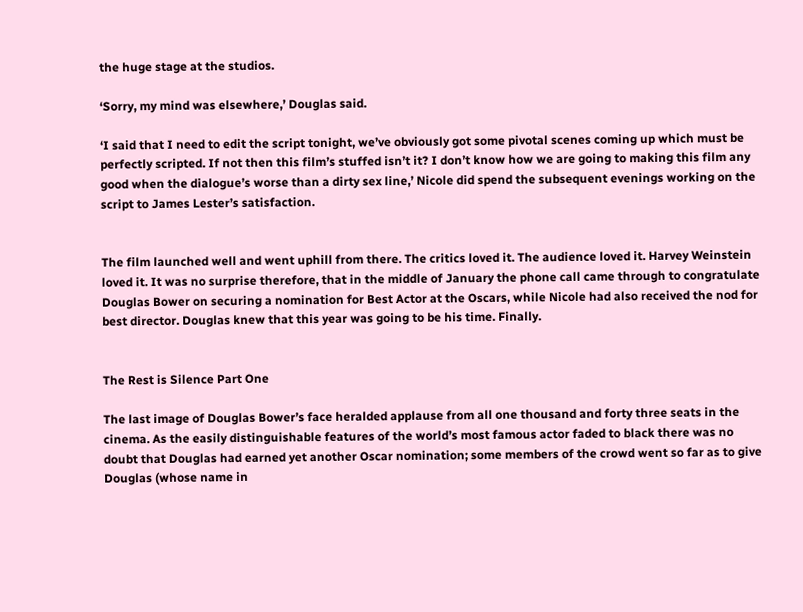the huge stage at the studios.

‘Sorry, my mind was elsewhere,’ Douglas said.

‘I said that I need to edit the script tonight, we’ve obviously got some pivotal scenes coming up which must be perfectly scripted. If not then this film’s stuffed isn’t it? I don’t know how we are going to making this film any good when the dialogue’s worse than a dirty sex line,’ Nicole did spend the subsequent evenings working on the script to James Lester’s satisfaction.


The film launched well and went uphill from there. The critics loved it. The audience loved it. Harvey Weinstein loved it. It was no surprise therefore, that in the middle of January the phone call came through to congratulate Douglas Bower on securing a nomination for Best Actor at the Oscars, while Nicole had also received the nod for best director. Douglas knew that this year was going to be his time. Finally.


The Rest is Silence Part One

The last image of Douglas Bower’s face heralded applause from all one thousand and forty three seats in the cinema. As the easily distinguishable features of the world’s most famous actor faded to black there was no doubt that Douglas had earned yet another Oscar nomination; some members of the crowd went so far as to give Douglas (whose name in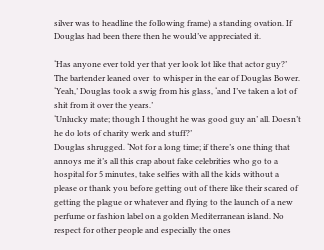silver was to headline the following frame) a standing ovation. If Douglas had been there then he would’ve appreciated it.

‘Has anyone ever told yer that yer look lot like that actor guy?’  The bartender leaned over  to whisper in the ear of Douglas Bower.
‘Yeah,’ Douglas took a swig from his glass, ‘and I’ve taken a lot of shit from it over the years.’
‘Unlucky mate; though I thought he was good guy an’ all. Doesn’t he do lots of charity werk and stuff?’
Douglas shrugged. ‘Not for a long time; if there’s one thing that annoys me it’s all this crap about fake celebrities who go to a hospital for 5 minutes, take selfies with all the kids without a please or thank you before getting out of there like their scared of getting the plague or whatever and flying to the launch of a new perfume or fashion label on a golden Mediterranean island. No respect for other people and especially the ones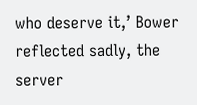who deserve it,’ Bower reflected sadly, the server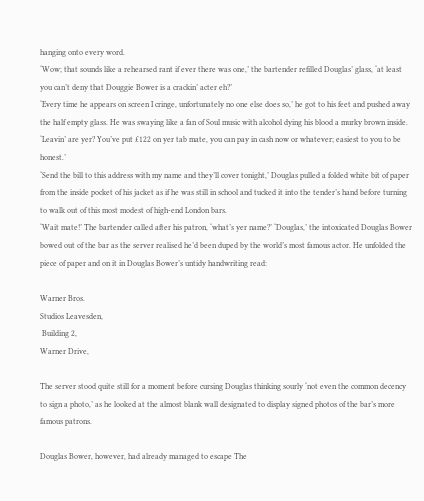hanging onto every word.
‘Wow; that sounds like a rehearsed rant if ever there was one,’ the bartender refilled Douglas’ glass, ‘at least you can’t deny that Douggie Bower is a crackin’ acter eh?’
‘Every time he appears on screen I cringe, unfortunately no one else does so,’ he got to his feet and pushed away the half empty glass. He was swaying like a fan of Soul music with alcohol dying his blood a murky brown inside.
‘Leavin’ are yer? You’ve put £122 on yer tab mate, you can pay in cash now or whatever; easiest to you to be honest.’
‘Send the bill to this address with my name and they’ll cover tonight,’ Douglas pulled a folded white bit of paper from the inside pocket of his jacket as if he was still in school and tucked it into the tender’s hand before turning to walk out of this most modest of high-end London bars.
‘Wait mate!’ The bartender called after his patron, ‘what’s yer name?’ ‘Douglas,’ the intoxicated Douglas Bower bowed out of the bar as the server realised he’d been duped by the world’s most famous actor. He unfolded the piece of paper and on it in Douglas Bower’s untidy handwriting read:

Warner Bros.
Studios Leavesden,
 Building 2,
Warner Drive,

The server stood quite still for a moment before cursing Douglas thinking sourly ‘not even the common decency to sign a photo,’ as he looked at the almost blank wall designated to display signed photos of the bar’s more famous patrons.

Douglas Bower, however, had already managed to escape The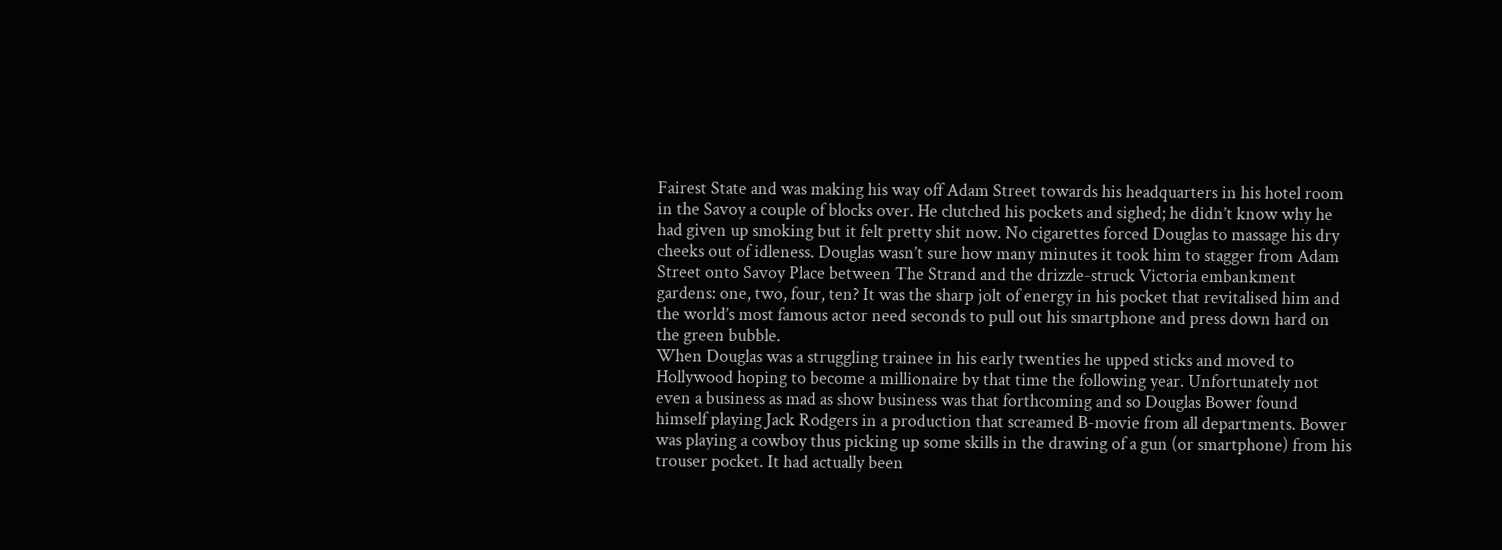Fairest State and was making his way off Adam Street towards his headquarters in his hotel room in the Savoy a couple of blocks over. He clutched his pockets and sighed; he didn’t know why he had given up smoking but it felt pretty shit now. No cigarettes forced Douglas to massage his dry cheeks out of idleness. Douglas wasn’t sure how many minutes it took him to stagger from Adam Street onto Savoy Place between The Strand and the drizzle-struck Victoria embankment gardens: one, two, four, ten? It was the sharp jolt of energy in his pocket that revitalised him and the world’s most famous actor need seconds to pull out his smartphone and press down hard on the green bubble.
When Douglas was a struggling trainee in his early twenties he upped sticks and moved to Hollywood hoping to become a millionaire by that time the following year. Unfortunately not even a business as mad as show business was that forthcoming and so Douglas Bower found himself playing Jack Rodgers in a production that screamed B-movie from all departments. Bower was playing a cowboy thus picking up some skills in the drawing of a gun (or smartphone) from his trouser pocket. It had actually been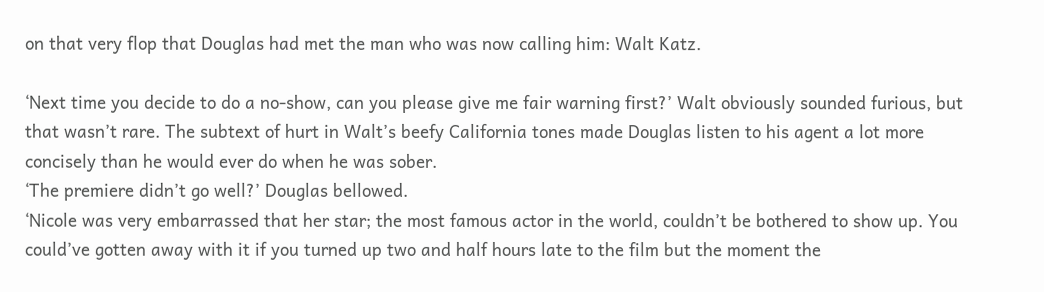on that very flop that Douglas had met the man who was now calling him: Walt Katz.

‘Next time you decide to do a no-show, can you please give me fair warning first?’ Walt obviously sounded furious, but that wasn’t rare. The subtext of hurt in Walt’s beefy California tones made Douglas listen to his agent a lot more concisely than he would ever do when he was sober.
‘The premiere didn’t go well?’ Douglas bellowed.
‘Nicole was very embarrassed that her star; the most famous actor in the world, couldn’t be bothered to show up. You could’ve gotten away with it if you turned up two and half hours late to the film but the moment the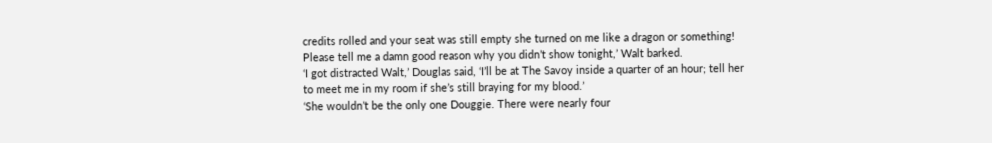credits rolled and your seat was still empty she turned on me like a dragon or something! Please tell me a damn good reason why you didn’t show tonight,’ Walt barked.
‘I got distracted Walt,’ Douglas said, ‘I’ll be at The Savoy inside a quarter of an hour; tell her to meet me in my room if she’s still braying for my blood.’
‘She wouldn’t be the only one Douggie. There were nearly four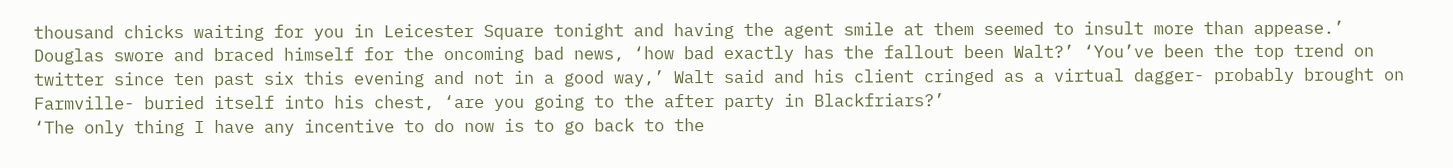thousand chicks waiting for you in Leicester Square tonight and having the agent smile at them seemed to insult more than appease.’
Douglas swore and braced himself for the oncoming bad news, ‘how bad exactly has the fallout been Walt?’ ‘You’ve been the top trend on twitter since ten past six this evening and not in a good way,’ Walt said and his client cringed as a virtual dagger- probably brought on Farmville- buried itself into his chest, ‘are you going to the after party in Blackfriars?’
‘The only thing I have any incentive to do now is to go back to the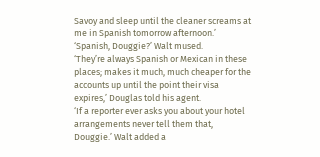Savoy and sleep until the cleaner screams at me in Spanish tomorrow afternoon.’
‘Spanish, Douggie?’ Walt mused.
‘They’re always Spanish or Mexican in these places; makes it much, much cheaper for the accounts up until the point their visa expires,’ Douglas told his agent.
‘If a reporter ever asks you about your hotel arrangements never tell them that, Douggie.’ Walt added a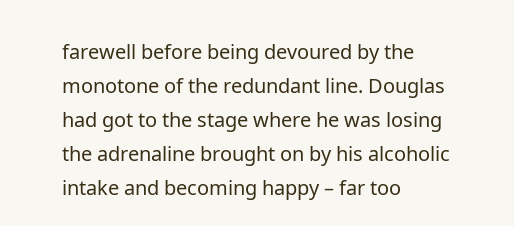farewell before being devoured by the monotone of the redundant line. Douglas had got to the stage where he was losing the adrenaline brought on by his alcoholic intake and becoming happy – far too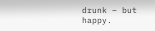drunk – but happy.